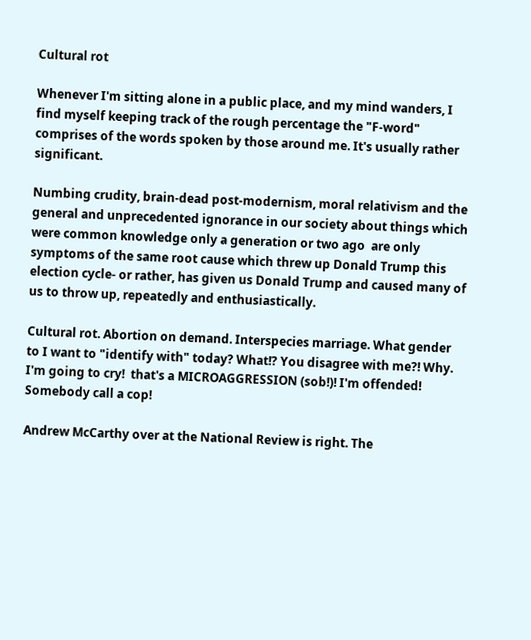Cultural rot

Whenever I'm sitting alone in a public place, and my mind wanders, I find myself keeping track of the rough percentage the "F-word" comprises of the words spoken by those around me. It's usually rather significant.

Numbing crudity, brain-dead post-modernism, moral relativism and the general and unprecedented ignorance in our society about things which were common knowledge only a generation or two ago  are only symptoms of the same root cause which threw up Donald Trump this election cycle- or rather, has given us Donald Trump and caused many of us to throw up, repeatedly and enthusiastically.

Cultural rot. Abortion on demand. Interspecies marriage. What gender to I want to "identify with" today? What!? You disagree with me?! Why. I'm going to cry!  that's a MICROAGGRESSION (sob!)! I'm offended! Somebody call a cop!

Andrew McCarthy over at the National Review is right. The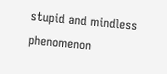stupid and mindless phenomenon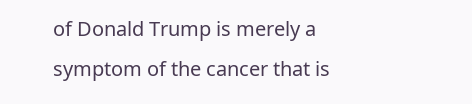of Donald Trump is merely a symptom of the cancer that is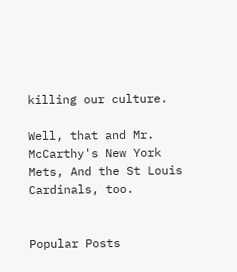killing our culture.

Well, that and Mr. McCarthy's New York Mets, And the St Louis Cardinals, too.


Popular Posts